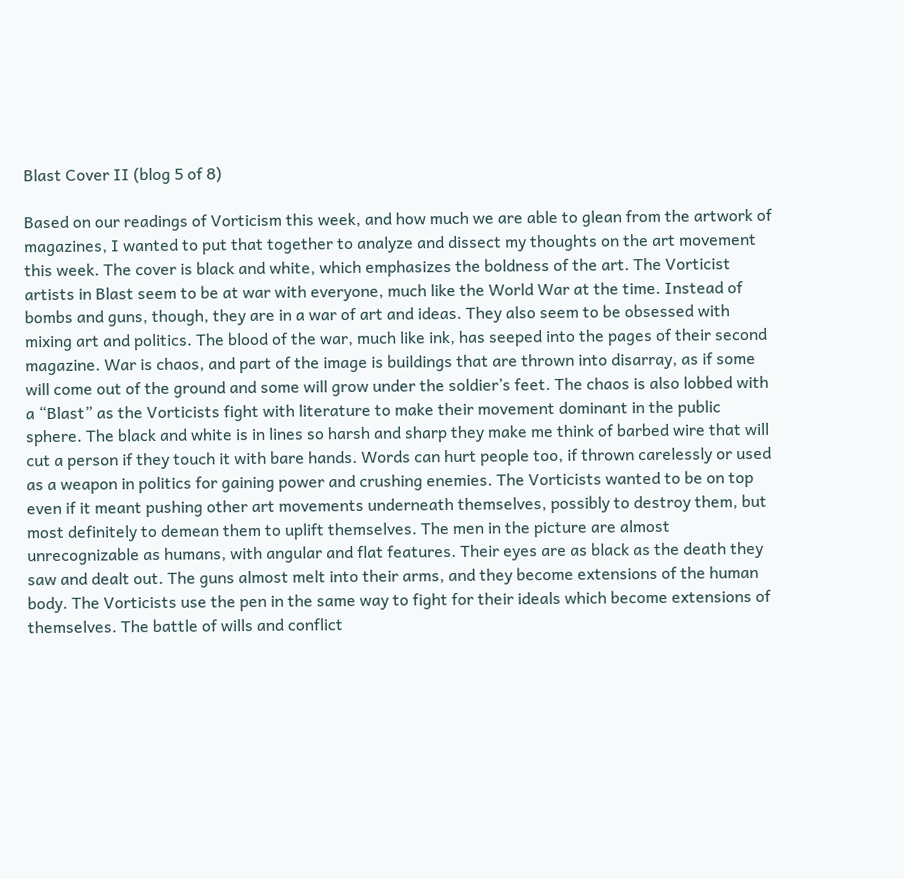Blast Cover II (blog 5 of 8)

Based on our readings of Vorticism this week, and how much we are able to glean from the artwork of magazines, I wanted to put that together to analyze and dissect my thoughts on the art movement this week. The cover is black and white, which emphasizes the boldness of the art. The Vorticist artists in Blast seem to be at war with everyone, much like the World War at the time. Instead of bombs and guns, though, they are in a war of art and ideas. They also seem to be obsessed with mixing art and politics. The blood of the war, much like ink, has seeped into the pages of their second magazine. War is chaos, and part of the image is buildings that are thrown into disarray, as if some will come out of the ground and some will grow under the soldier’s feet. The chaos is also lobbed with a “Blast” as the Vorticists fight with literature to make their movement dominant in the public sphere. The black and white is in lines so harsh and sharp they make me think of barbed wire that will cut a person if they touch it with bare hands. Words can hurt people too, if thrown carelessly or used as a weapon in politics for gaining power and crushing enemies. The Vorticists wanted to be on top even if it meant pushing other art movements underneath themselves, possibly to destroy them, but most definitely to demean them to uplift themselves. The men in the picture are almost unrecognizable as humans, with angular and flat features. Their eyes are as black as the death they saw and dealt out. The guns almost melt into their arms, and they become extensions of the human body. The Vorticists use the pen in the same way to fight for their ideals which become extensions of themselves. The battle of wills and conflict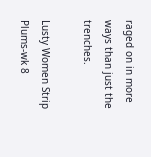raged on in more ways than just the trenches.

Lusty Women Strip Plums-wk 8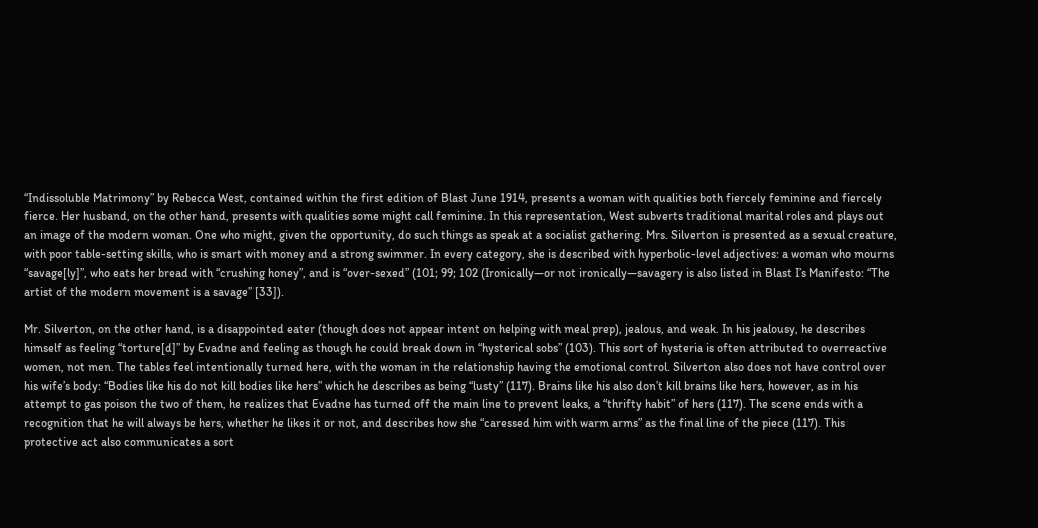“Indissoluble Matrimony” by Rebecca West, contained within the first edition of Blast June 1914, presents a woman with qualities both fiercely feminine and fiercely fierce. Her husband, on the other hand, presents with qualities some might call feminine. In this representation, West subverts traditional marital roles and plays out an image of the modern woman. One who might, given the opportunity, do such things as speak at a socialist gathering. Mrs. Silverton is presented as a sexual creature, with poor table-setting skills, who is smart with money and a strong swimmer. In every category, she is described with hyperbolic-level adjectives: a woman who mourns “savage[ly]”, who eats her bread with “crushing honey”, and is “over-sexed” (101; 99; 102 (Ironically—or not ironically—savagery is also listed in Blast I’s Manifesto: “The artist of the modern movement is a savage” [33]).

Mr. Silverton, on the other hand, is a disappointed eater (though does not appear intent on helping with meal prep), jealous, and weak. In his jealousy, he describes himself as feeling “torture[d]” by Evadne and feeling as though he could break down in “hysterical sobs” (103). This sort of hysteria is often attributed to overreactive women, not men. The tables feel intentionally turned here, with the woman in the relationship having the emotional control. Silverton also does not have control over his wife’s body: “Bodies like his do not kill bodies like hers” which he describes as being “lusty” (117). Brains like his also don’t kill brains like hers, however, as in his attempt to gas poison the two of them, he realizes that Evadne has turned off the main line to prevent leaks, a “thrifty habit” of hers (117). The scene ends with a recognition that he will always be hers, whether he likes it or not, and describes how she “caressed him with warm arms” as the final line of the piece (117). This protective act also communicates a sort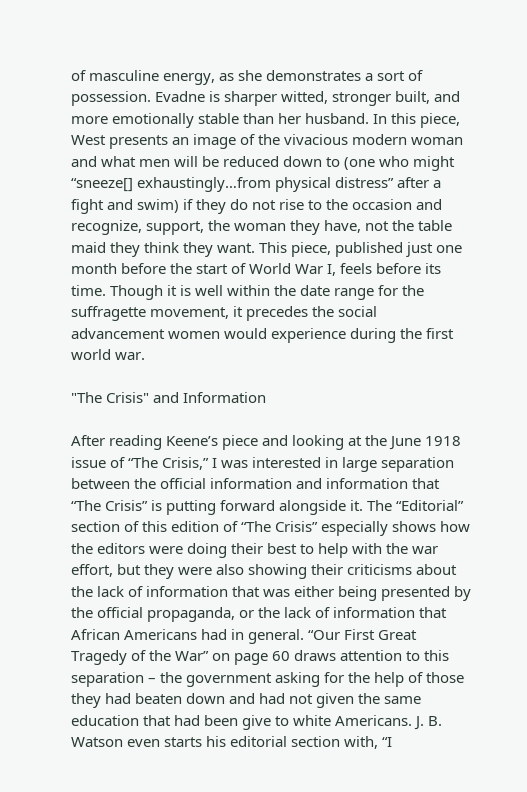of masculine energy, as she demonstrates a sort of possession. Evadne is sharper witted, stronger built, and more emotionally stable than her husband. In this piece, West presents an image of the vivacious modern woman and what men will be reduced down to (one who might “sneeze[] exhaustingly…from physical distress” after a fight and swim) if they do not rise to the occasion and recognize, support, the woman they have, not the table maid they think they want. This piece, published just one month before the start of World War I, feels before its time. Though it is well within the date range for the suffragette movement, it precedes the social advancement women would experience during the first world war.

"The Crisis" and Information

After reading Keene’s piece and looking at the June 1918 issue of “The Crisis,” I was interested in large separation between the official information and information that “The Crisis” is putting forward alongside it. The “Editorial” section of this edition of “The Crisis” especially shows how the editors were doing their best to help with the war effort, but they were also showing their criticisms about the lack of information that was either being presented by the official propaganda, or the lack of information that African Americans had in general. “Our First Great Tragedy of the War” on page 60 draws attention to this separation – the government asking for the help of those they had beaten down and had not given the same education that had been give to white Americans. J. B. Watson even starts his editorial section with, “I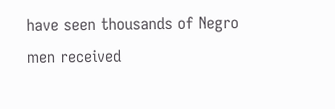have seen thousands of Negro men received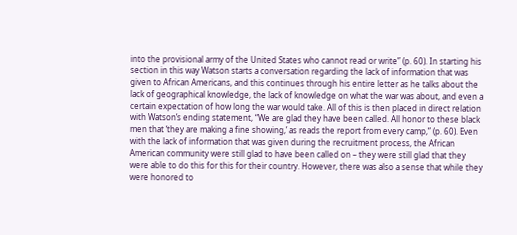into the provisional army of the United States who cannot read or write” (p. 60). In starting his section in this way Watson starts a conversation regarding the lack of information that was given to African Americans, and this continues through his entire letter as he talks about the lack of geographical knowledge, the lack of knowledge on what the war was about, and even a certain expectation of how long the war would take. All of this is then placed in direct relation with Watson’s ending statement, “We are glad they have been called. All honor to these black men that ‘they are making a fine showing,’ as reads the report from every camp,” (p. 60). Even with the lack of information that was given during the recruitment process, the African American community were still glad to have been called on – they were still glad that they were able to do this for this for their country. However, there was also a sense that while they were honored to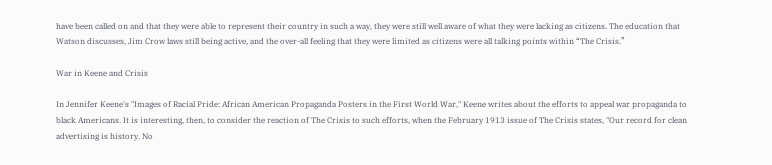have been called on and that they were able to represent their country in such a way, they were still well aware of what they were lacking as citizens. The education that Watson discusses, Jim Crow laws still being active, and the over-all feeling that they were limited as citizens were all talking points within “The Crisis.”

War in Keene and Crisis

In Jennifer Keene's "Images of Racial Pride: African American Propaganda Posters in the First World War," Keene writes about the efforts to appeal war propaganda to black Americans. It is interesting, then, to consider the reaction of The Crisis to such efforts, when the February 1913 issue of The Crisis states, "Our record for clean advertising is history. No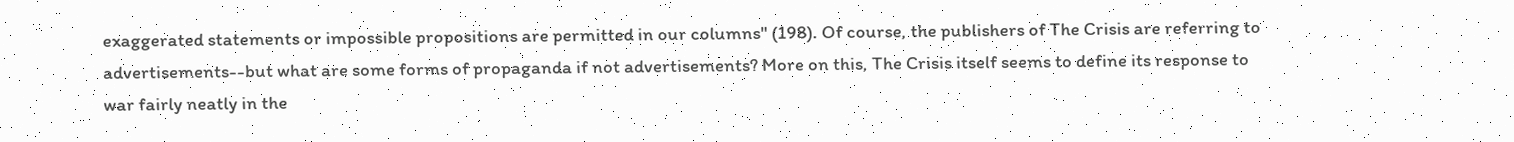exaggerated statements or impossible propositions are permitted in our columns" (198). Of course, the publishers of The Crisis are referring to advertisements--but what are some forms of propaganda if not advertisements? More on this, The Crisis itself seems to define its response to war fairly neatly in the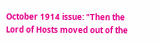October 1914 issue: "Then the Lord of Hosts moved out of the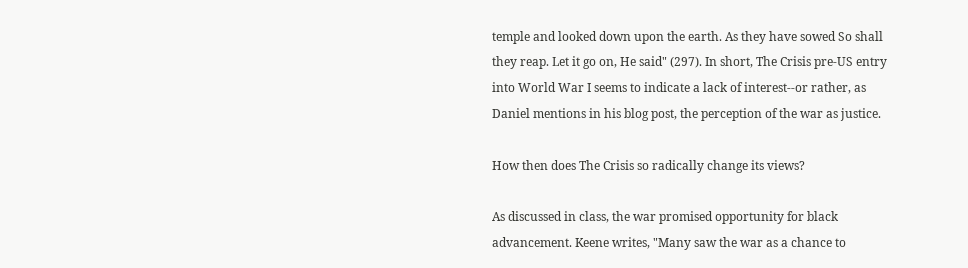temple and looked down upon the earth. As they have sowed So shall they reap. Let it go on, He said" (297). In short, The Crisis pre-US entry into World War I seems to indicate a lack of interest--or rather, as Daniel mentions in his blog post, the perception of the war as justice.

How then does The Crisis so radically change its views?

As discussed in class, the war promised opportunity for black advancement. Keene writes, "Many saw the war as a chance to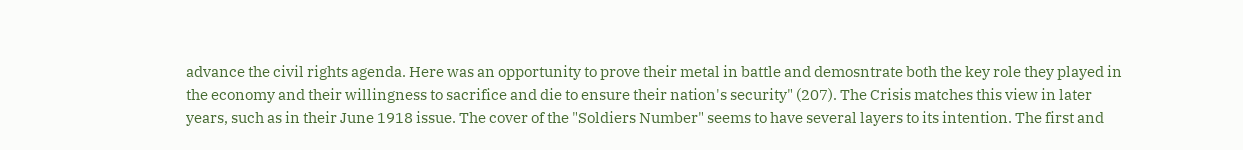advance the civil rights agenda. Here was an opportunity to prove their metal in battle and demosntrate both the key role they played in the economy and their willingness to sacrifice and die to ensure their nation's security" (207). The Crisis matches this view in later years, such as in their June 1918 issue. The cover of the "Soldiers Number" seems to have several layers to its intention. The first and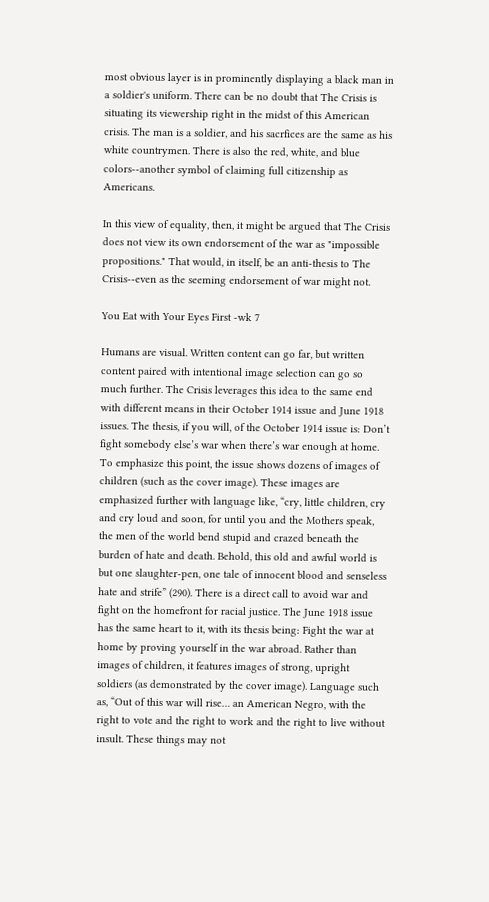most obvious layer is in prominently displaying a black man in a soldier's uniform. There can be no doubt that The Crisis is situating its viewership right in the midst of this American crisis. The man is a soldier, and his sacrfices are the same as his white countrymen. There is also the red, white, and blue colors--another symbol of claiming full citizenship as Americans.

In this view of equality, then, it might be argued that The Crisis does not view its own endorsement of the war as "impossible propositions." That would, in itself, be an anti-thesis to The Crisis--even as the seeming endorsement of war might not.

You Eat with Your Eyes First -wk 7

Humans are visual. Written content can go far, but written content paired with intentional image selection can go so much further. The Crisis leverages this idea to the same end with different means in their October 1914 issue and June 1918 issues. The thesis, if you will, of the October 1914 issue is: Don’t fight somebody else’s war when there’s war enough at home. To emphasize this point, the issue shows dozens of images of children (such as the cover image). These images are emphasized further with language like, “cry, little children, cry and cry loud and soon, for until you and the Mothers speak, the men of the world bend stupid and crazed beneath the burden of hate and death. Behold, this old and awful world is but one slaughter-pen, one tale of innocent blood and senseless hate and strife” (290). There is a direct call to avoid war and fight on the homefront for racial justice. The June 1918 issue has the same heart to it, with its thesis being: Fight the war at home by proving yourself in the war abroad. Rather than images of children, it features images of strong, upright soldiers (as demonstrated by the cover image). Language such as, “Out of this war will rise… an American Negro, with the right to vote and the right to work and the right to live without insult. These things may not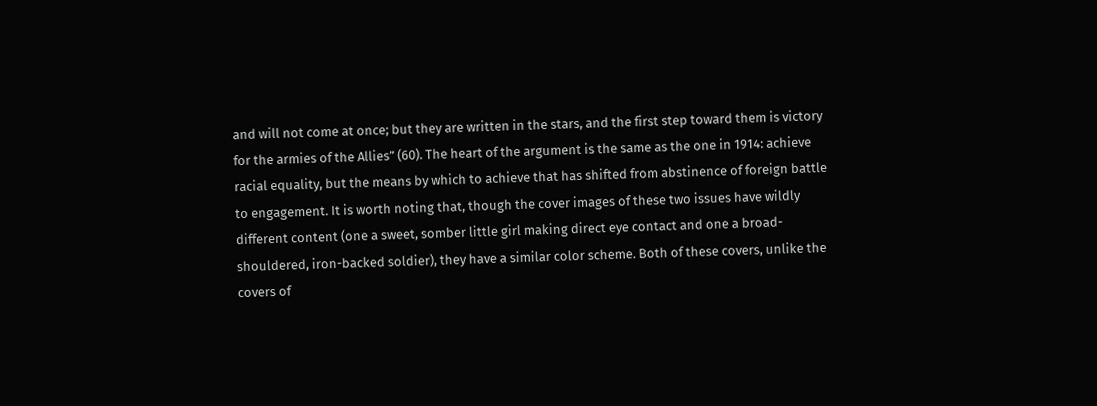and will not come at once; but they are written in the stars, and the first step toward them is victory for the armies of the Allies” (60). The heart of the argument is the same as the one in 1914: achieve racial equality, but the means by which to achieve that has shifted from abstinence of foreign battle to engagement. It is worth noting that, though the cover images of these two issues have wildly different content (one a sweet, somber little girl making direct eye contact and one a broad-shouldered, iron-backed soldier), they have a similar color scheme. Both of these covers, unlike the covers of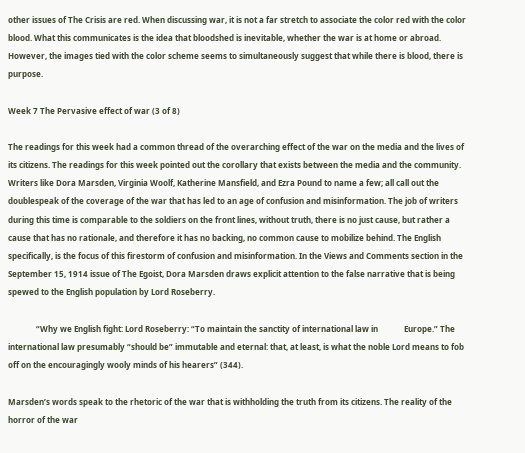other issues of The Crisis are red. When discussing war, it is not a far stretch to associate the color red with the color blood. What this communicates is the idea that bloodshed is inevitable, whether the war is at home or abroad. However, the images tied with the color scheme seems to simultaneously suggest that while there is blood, there is purpose.

Week 7 The Pervasive effect of war (3 of 8)

The readings for this week had a common thread of the overarching effect of the war on the media and the lives of its citizens. The readings for this week pointed out the corollary that exists between the media and the community. Writers like Dora Marsden, Virginia Woolf, Katherine Mansfield, and Ezra Pound to name a few; all call out the doublespeak of the coverage of the war that has led to an age of confusion and misinformation. The job of writers during this time is comparable to the soldiers on the front lines, without truth, there is no just cause, but rather a cause that has no rationale, and therefore it has no backing, no common cause to mobilize behind. The English specifically, is the focus of this firestorm of confusion and misinformation. In the Views and Comments section in the September 15, 1914 issue of The Egoist, Dora Marsden draws explicit attention to the false narrative that is being spewed to the English population by Lord Roseberry.

              “Why we English fight: Lord Roseberry: “To maintain the sanctity of international law in             Europe.” The international law presumably “should be” immutable and eternal: that, at least, is what the noble Lord means to fob off on the encouragingly wooly minds of his hearers” (344).

Marsden’s words speak to the rhetoric of the war that is withholding the truth from its citizens. The reality of the horror of the war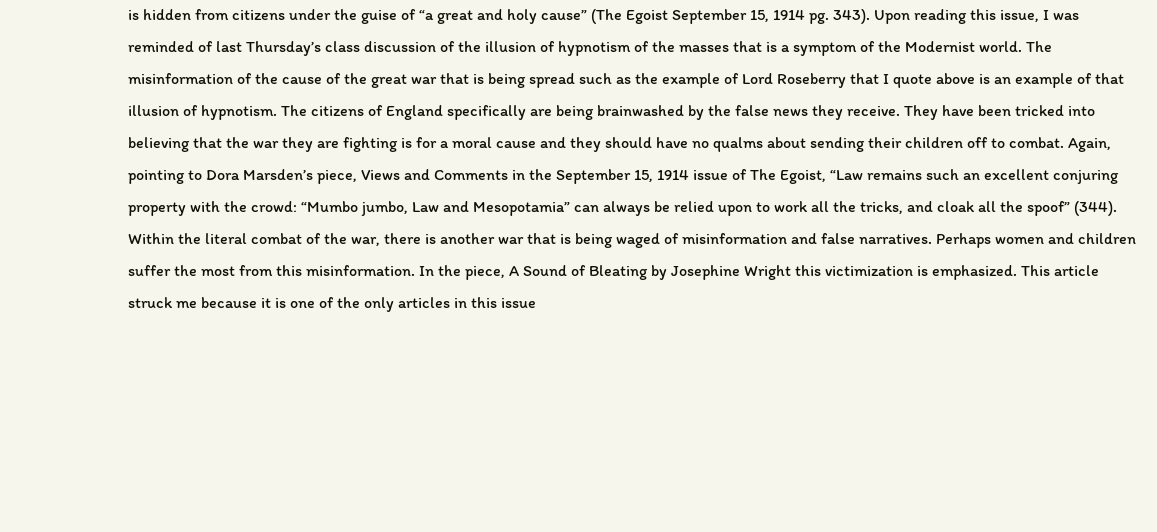is hidden from citizens under the guise of “a great and holy cause” (The Egoist September 15, 1914 pg. 343). Upon reading this issue, I was reminded of last Thursday’s class discussion of the illusion of hypnotism of the masses that is a symptom of the Modernist world. The misinformation of the cause of the great war that is being spread such as the example of Lord Roseberry that I quote above is an example of that illusion of hypnotism. The citizens of England specifically are being brainwashed by the false news they receive. They have been tricked into believing that the war they are fighting is for a moral cause and they should have no qualms about sending their children off to combat. Again, pointing to Dora Marsden’s piece, Views and Comments in the September 15, 1914 issue of The Egoist, “Law remains such an excellent conjuring property with the crowd: “Mumbo jumbo, Law and Mesopotamia” can always be relied upon to work all the tricks, and cloak all the spoof” (344). Within the literal combat of the war, there is another war that is being waged of misinformation and false narratives. Perhaps women and children suffer the most from this misinformation. In the piece, A Sound of Bleating by Josephine Wright this victimization is emphasized. This article struck me because it is one of the only articles in this issue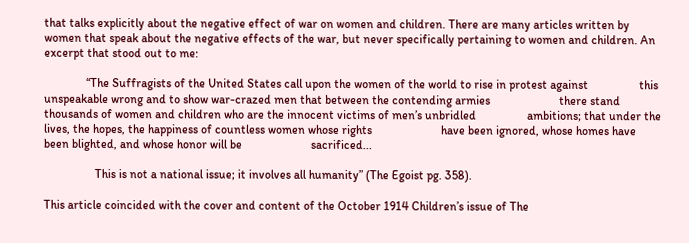that talks explicitly about the negative effect of war on women and children. There are many articles written by women that speak about the negative effects of the war, but never specifically pertaining to women and children. An excerpt that stood out to me:

              “The Suffragists of the United States call upon the women of the world to rise in protest against                 this unspeakable wrong and to show war-crazed men that between the contending armies                       there stand thousands of women and children who are the innocent victims of men’s unbridled                 ambitions; that under the lives, the hopes, the happiness of countless women whose rights                       have been ignored, whose homes have been blighted, and whose honor will be                       sacrificed...

                 This is not a national issue; it involves all humanity” (The Egoist pg. 358).

This article coincided with the cover and content of the October 1914 Children’s issue of The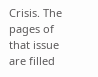Crisis. The pages of that issue are filled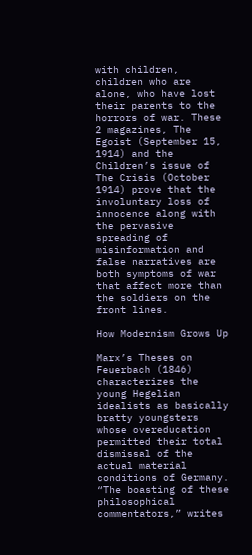with children, children who are alone, who have lost their parents to the horrors of war. These 2 magazines, The Egoist (September 15, 1914) and the Children’s issue of The Crisis (October 1914) prove that the involuntary loss of innocence along with the pervasive spreading of misinformation and false narratives are both symptoms of war that affect more than the soldiers on the front lines.

How Modernism Grows Up

Marx’s Theses on Feuerbach (1846) characterizes the young Hegelian idealists as basically bratty youngsters whose overeducation permitted their total dismissal of the actual material conditions of Germany. “The boasting of these philosophical commentators,” writes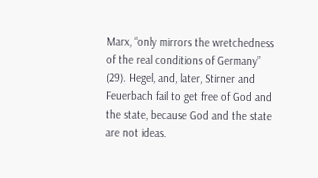Marx, “only mirrors the wretchedness of the real conditions of Germany” (29). Hegel, and, later, Stirner and Feuerbach fail to get free of God and the state, because God and the state are not ideas.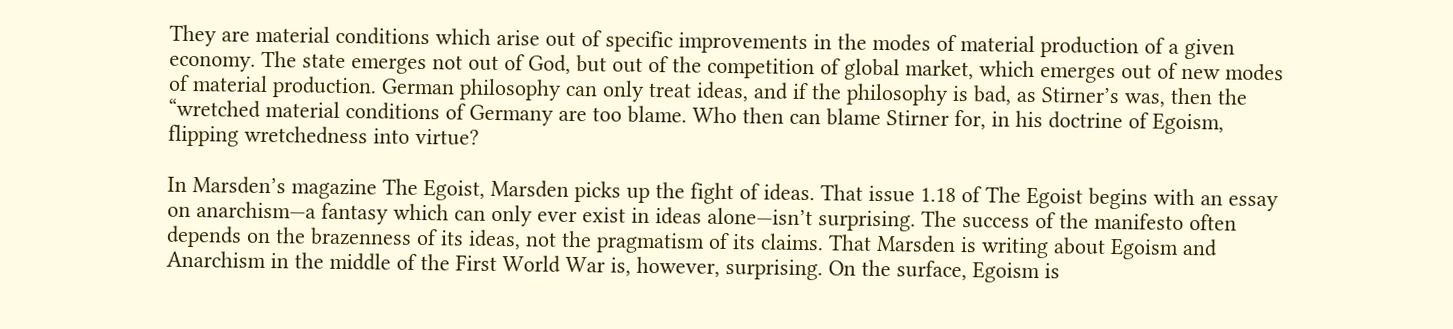They are material conditions which arise out of specific improvements in the modes of material production of a given economy. The state emerges not out of God, but out of the competition of global market, which emerges out of new modes of material production. German philosophy can only treat ideas, and if the philosophy is bad, as Stirner’s was, then the “wretched material conditions of Germany are too blame. Who then can blame Stirner for, in his doctrine of Egoism, flipping wretchedness into virtue?

In Marsden’s magazine The Egoist, Marsden picks up the fight of ideas. That issue 1.18 of The Egoist begins with an essay on anarchism—a fantasy which can only ever exist in ideas alone—isn’t surprising. The success of the manifesto often depends on the brazenness of its ideas, not the pragmatism of its claims. That Marsden is writing about Egoism and Anarchism in the middle of the First World War is, however, surprising. On the surface, Egoism is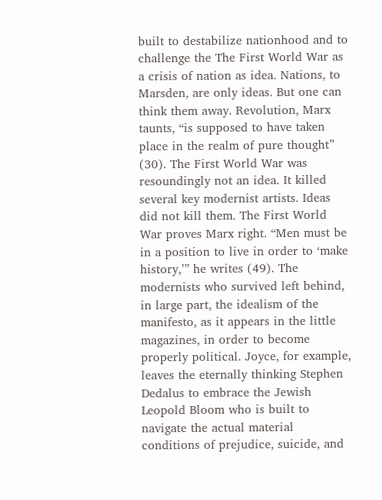built to destabilize nationhood and to challenge the The First World War as a crisis of nation as idea. Nations, to Marsden, are only ideas. But one can think them away. Revolution, Marx taunts, “is supposed to have taken place in the realm of pure thought” (30). The First World War was resoundingly not an idea. It killed several key modernist artists. Ideas did not kill them. The First World War proves Marx right. “Men must be in a position to live in order to ‘make history,’” he writes (49). The modernists who survived left behind, in large part, the idealism of the manifesto, as it appears in the little magazines, in order to become properly political. Joyce, for example, leaves the eternally thinking Stephen Dedalus to embrace the Jewish Leopold Bloom who is built to navigate the actual material conditions of prejudice, suicide, and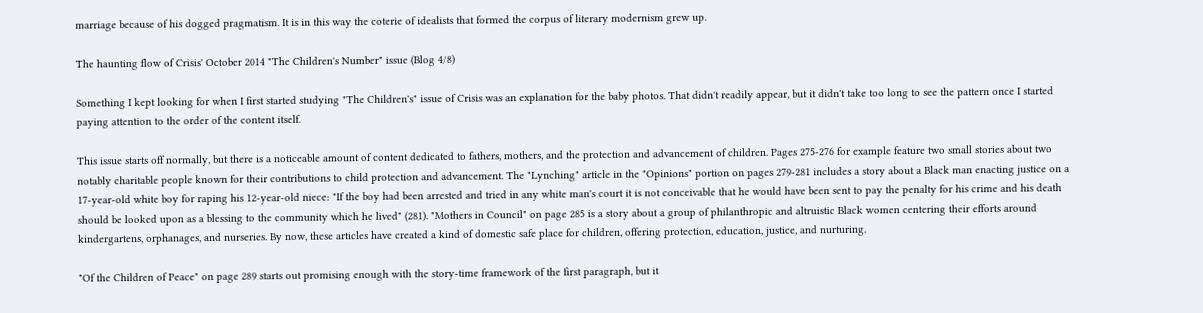marriage because of his dogged pragmatism. It is in this way the coterie of idealists that formed the corpus of literary modernism grew up.

The haunting flow of Crisis' October 2014 "The Children's Number" issue (Blog 4/8)

Something I kept looking for when I first started studying "The Children's" issue of Crisis was an explanation for the baby photos. That didn't readily appear, but it didn't take too long to see the pattern once I started paying attention to the order of the content itself.

This issue starts off normally, but there is a noticeable amount of content dedicated to fathers, mothers, and the protection and advancement of children. Pages 275-276 for example feature two small stories about two notably charitable people known for their contributions to child protection and advancement. The "Lynching" article in the "Opinions" portion on pages 279-281 includes a story about a Black man enacting justice on a 17-year-old white boy for raping his 12-year-old niece: "If the boy had been arrested and tried in any white man's court it is not conceivable that he would have been sent to pay the penalty for his crime and his death should be looked upon as a blessing to the community which he lived" (281). "Mothers in Council" on page 285 is a story about a group of philanthropic and altruistic Black women centering their efforts around kindergartens, orphanages, and nurseries. By now, these articles have created a kind of domestic safe place for children, offering protection, education, justice, and nurturing.

"Of the Children of Peace" on page 289 starts out promising enough with the story-time framework of the first paragraph, but it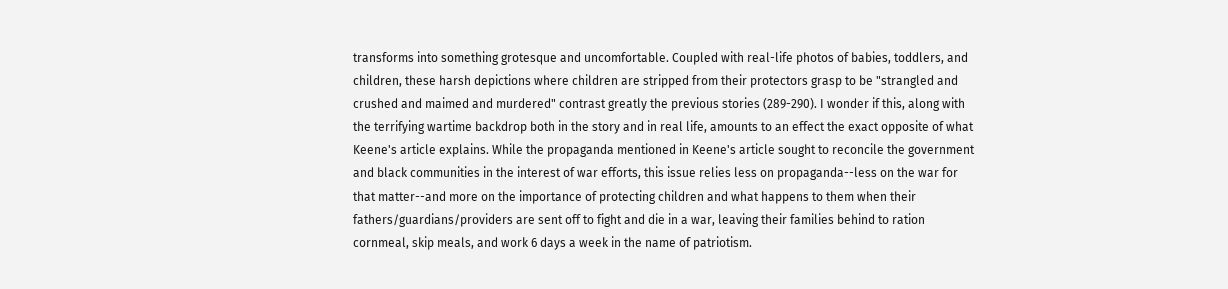transforms into something grotesque and uncomfortable. Coupled with real-life photos of babies, toddlers, and children, these harsh depictions where children are stripped from their protectors grasp to be "strangled and crushed and maimed and murdered" contrast greatly the previous stories (289-290). I wonder if this, along with the terrifying wartime backdrop both in the story and in real life, amounts to an effect the exact opposite of what Keene's article explains. While the propaganda mentioned in Keene's article sought to reconcile the government and black communities in the interest of war efforts, this issue relies less on propaganda--less on the war for that matter--and more on the importance of protecting children and what happens to them when their fathers/guardians/providers are sent off to fight and die in a war, leaving their families behind to ration cornmeal, skip meals, and work 6 days a week in the name of patriotism.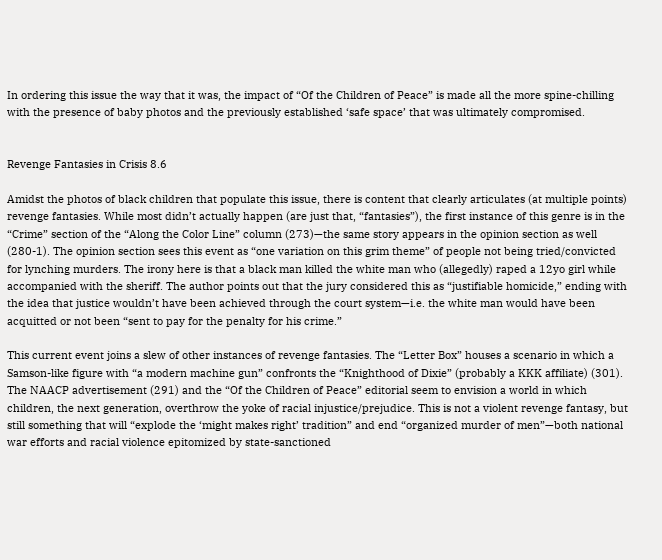In ordering this issue the way that it was, the impact of “Of the Children of Peace” is made all the more spine-chilling with the presence of baby photos and the previously established ‘safe space’ that was ultimately compromised.


Revenge Fantasies in Crisis 8.6

Amidst the photos of black children that populate this issue, there is content that clearly articulates (at multiple points) revenge fantasies. While most didn’t actually happen (are just that, “fantasies”), the first instance of this genre is in the “Crime” section of the “Along the Color Line” column (273)—the same story appears in the opinion section as well (280-1). The opinion section sees this event as “one variation on this grim theme” of people not being tried/convicted for lynching murders. The irony here is that a black man killed the white man who (allegedly) raped a 12yo girl while accompanied with the sheriff. The author points out that the jury considered this as “justifiable homicide,” ending with the idea that justice wouldn’t have been achieved through the court system—i.e. the white man would have been acquitted or not been “sent to pay for the penalty for his crime.”

This current event joins a slew of other instances of revenge fantasies. The “Letter Box” houses a scenario in which a Samson-like figure with “a modern machine gun” confronts the “Knighthood of Dixie” (probably a KKK affiliate) (301). The NAACP advertisement (291) and the “Of the Children of Peace” editorial seem to envision a world in which children, the next generation, overthrow the yoke of racial injustice/prejudice. This is not a violent revenge fantasy, but still something that will “explode the ‘might makes right’ tradition” and end “organized murder of men”—both national war efforts and racial violence epitomized by state-sanctioned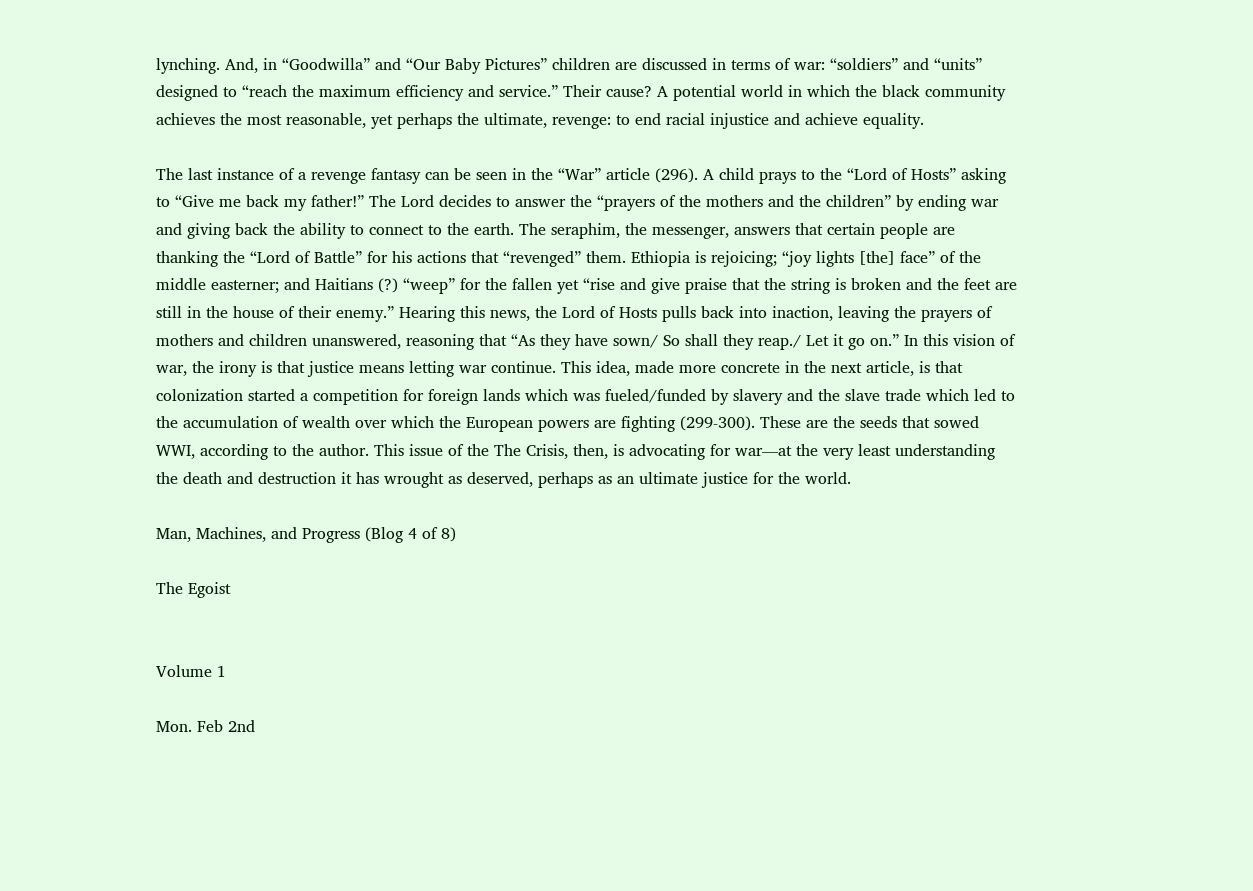lynching. And, in “Goodwilla” and “Our Baby Pictures” children are discussed in terms of war: “soldiers” and “units” designed to “reach the maximum efficiency and service.” Their cause? A potential world in which the black community achieves the most reasonable, yet perhaps the ultimate, revenge: to end racial injustice and achieve equality.

The last instance of a revenge fantasy can be seen in the “War” article (296). A child prays to the “Lord of Hosts” asking to “Give me back my father!” The Lord decides to answer the “prayers of the mothers and the children” by ending war and giving back the ability to connect to the earth. The seraphim, the messenger, answers that certain people are thanking the “Lord of Battle” for his actions that “revenged” them. Ethiopia is rejoicing; “joy lights [the] face” of the middle easterner; and Haitians (?) “weep” for the fallen yet “rise and give praise that the string is broken and the feet are still in the house of their enemy.” Hearing this news, the Lord of Hosts pulls back into inaction, leaving the prayers of mothers and children unanswered, reasoning that “As they have sown/ So shall they reap./ Let it go on.” In this vision of war, the irony is that justice means letting war continue. This idea, made more concrete in the next article, is that colonization started a competition for foreign lands which was fueled/funded by slavery and the slave trade which led to the accumulation of wealth over which the European powers are fighting (299-300). These are the seeds that sowed WWI, according to the author. This issue of the The Crisis, then, is advocating for war—at the very least understanding the death and destruction it has wrought as deserved, perhaps as an ultimate justice for the world.

Man, Machines, and Progress (Blog 4 of 8)

The Egoist


Volume 1

Mon. Feb 2nd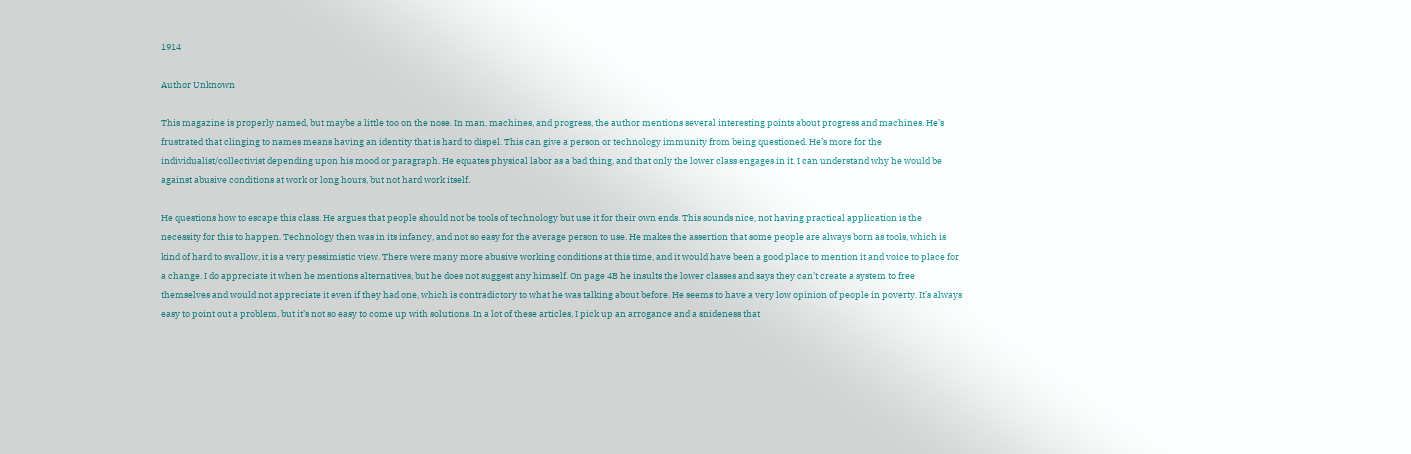1914

Author Unknown

This magazine is properly named, but maybe a little too on the nose. In man, machines, and progress, the author mentions several interesting points about progress and machines. He’s frustrated that clinging to names means having an identity that is hard to dispel. This can give a person or technology immunity from being questioned. He’s more for the individualist/collectivist depending upon his mood or paragraph. He equates physical labor as a bad thing, and that only the lower class engages in it. I can understand why he would be against abusive conditions at work or long hours, but not hard work itself.

He questions how to escape this class. He argues that people should not be tools of technology but use it for their own ends. This sounds nice, not having practical application is the necessity for this to happen. Technology then was in its infancy, and not so easy for the average person to use. He makes the assertion that some people are always born as tools, which is kind of hard to swallow, it is a very pessimistic view. There were many more abusive working conditions at this time, and it would have been a good place to mention it and voice to place for a change. I do appreciate it when he mentions alternatives, but he does not suggest any himself. On page 4B he insults the lower classes and says they can’t create a system to free themselves and would not appreciate it even if they had one, which is contradictory to what he was talking about before. He seems to have a very low opinion of people in poverty. It’s always easy to point out a problem, but it’s not so easy to come up with solutions. In a lot of these articles, I pick up an arrogance and a snideness that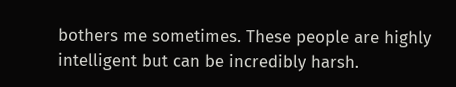bothers me sometimes. These people are highly intelligent but can be incredibly harsh.